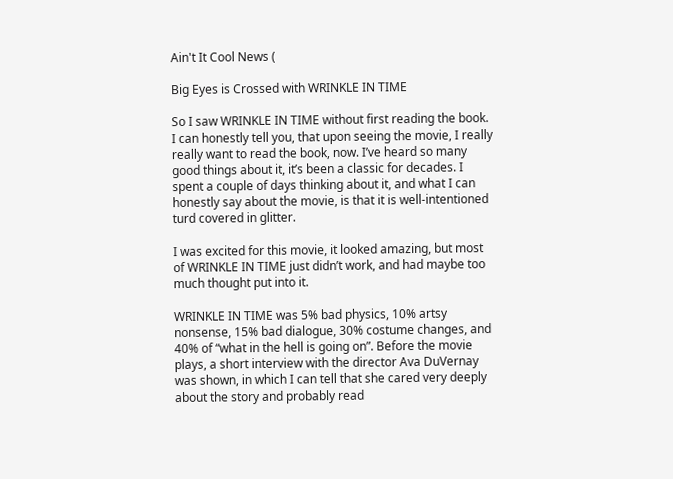Ain't It Cool News (

Big Eyes is Crossed with WRINKLE IN TIME

So I saw WRINKLE IN TIME without first reading the book. I can honestly tell you, that upon seeing the movie, I really really want to read the book, now. I’ve heard so many good things about it, it’s been a classic for decades. I spent a couple of days thinking about it, and what I can honestly say about the movie, is that it is well-intentioned turd covered in glitter.

I was excited for this movie, it looked amazing, but most of WRINKLE IN TIME just didn’t work, and had maybe too much thought put into it.

WRINKLE IN TIME was 5% bad physics, 10% artsy nonsense, 15% bad dialogue, 30% costume changes, and 40% of “what in the hell is going on”. Before the movie plays, a short interview with the director Ava DuVernay was shown, in which I can tell that she cared very deeply about the story and probably read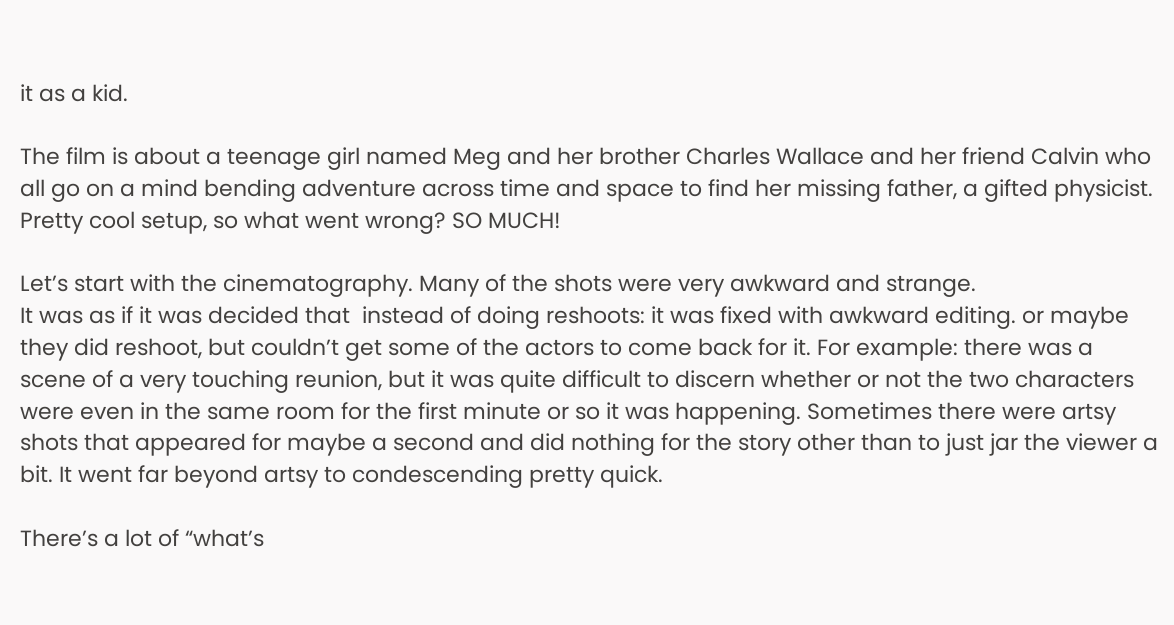it as a kid.

The film is about a teenage girl named Meg and her brother Charles Wallace and her friend Calvin who all go on a mind bending adventure across time and space to find her missing father, a gifted physicist. Pretty cool setup, so what went wrong? SO MUCH!

Let’s start with the cinematography. Many of the shots were very awkward and strange.
It was as if it was decided that  instead of doing reshoots: it was fixed with awkward editing. or maybe they did reshoot, but couldn’t get some of the actors to come back for it. For example: there was a scene of a very touching reunion, but it was quite difficult to discern whether or not the two characters were even in the same room for the first minute or so it was happening. Sometimes there were artsy shots that appeared for maybe a second and did nothing for the story other than to just jar the viewer a bit. It went far beyond artsy to condescending pretty quick.

There’s a lot of “what’s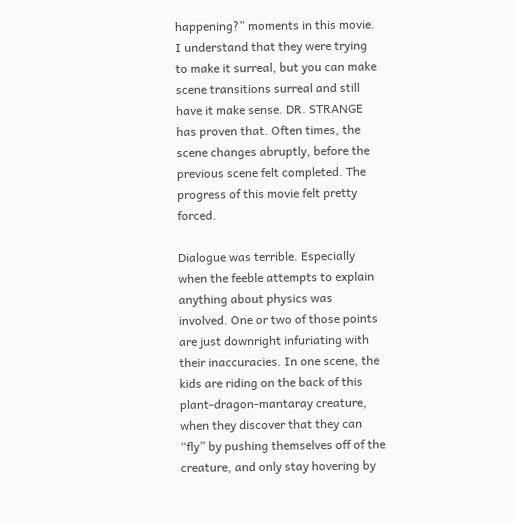happening?” moments in this movie. I understand that they were trying to make it surreal, but you can make scene transitions surreal and still have it make sense. DR. STRANGE has proven that. Often times, the scene changes abruptly, before the previous scene felt completed. The progress of this movie felt pretty forced.

Dialogue was terrible. Especially when the feeble attempts to explain anything about physics was involved. One or two of those points are just downright infuriating with their inaccuracies. In one scene, the kids are riding on the back of this plant-dragon-mantaray creature, when they discover that they can “fly” by pushing themselves off of the creature, and only stay hovering by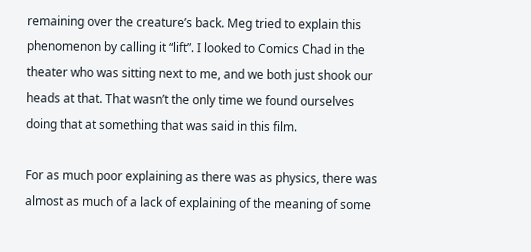remaining over the creature’s back. Meg tried to explain this phenomenon by calling it “lift”. I looked to Comics Chad in the theater who was sitting next to me, and we both just shook our heads at that. That wasn’t the only time we found ourselves doing that at something that was said in this film.

For as much poor explaining as there was as physics, there was almost as much of a lack of explaining of the meaning of some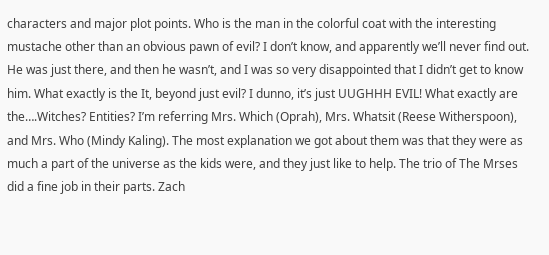characters and major plot points. Who is the man in the colorful coat with the interesting mustache other than an obvious pawn of evil? I don’t know, and apparently we’ll never find out. He was just there, and then he wasn’t, and I was so very disappointed that I didn’t get to know him. What exactly is the It, beyond just evil? I dunno, it’s just UUGHHH EVIL! What exactly are the….Witches? Entities? I’m referring Mrs. Which (Oprah), Mrs. Whatsit (Reese Witherspoon), and Mrs. Who (Mindy Kaling). The most explanation we got about them was that they were as much a part of the universe as the kids were, and they just like to help. The trio of The Mrses did a fine job in their parts. Zach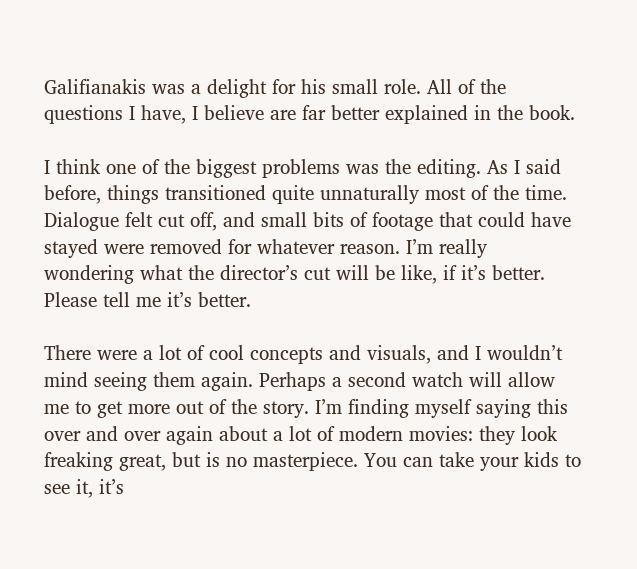Galifianakis was a delight for his small role. All of the questions I have, I believe are far better explained in the book.

I think one of the biggest problems was the editing. As I said before, things transitioned quite unnaturally most of the time. Dialogue felt cut off, and small bits of footage that could have stayed were removed for whatever reason. I’m really wondering what the director’s cut will be like, if it’s better. Please tell me it’s better.

There were a lot of cool concepts and visuals, and I wouldn’t mind seeing them again. Perhaps a second watch will allow me to get more out of the story. I’m finding myself saying this over and over again about a lot of modern movies: they look freaking great, but is no masterpiece. You can take your kids to see it, it’s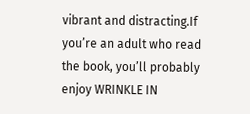vibrant and distracting.If you’re an adult who read the book, you’ll probably enjoy WRINKLE IN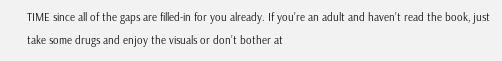TIME since all of the gaps are filled-in for you already. If you’re an adult and haven’t read the book, just take some drugs and enjoy the visuals or don’t bother at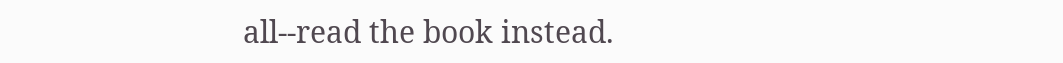all--read the book instead.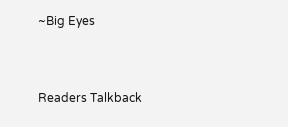~Big Eyes


Readers Talkback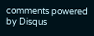comments powered by Disqus